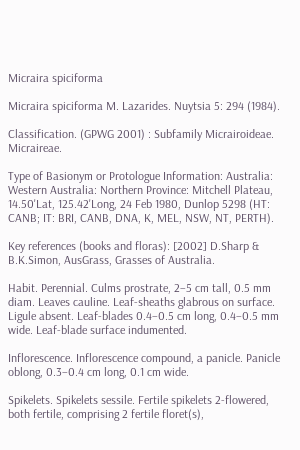Micraira spiciforma

Micraira spiciforma M. Lazarides. Nuytsia 5: 294 (1984).

Classification. (GPWG 2001) : Subfamily Micrairoideae. Micraireae.

Type of Basionym or Protologue Information: Australia: Western Australia: Northern Province: Mitchell Plateau, 14.50'Lat, 125.42'Long, 24 Feb 1980, Dunlop 5298 (HT: CANB; IT: BRI, CANB, DNA, K, MEL, NSW, NT, PERTH).

Key references (books and floras): [2002] D.Sharp & B.K.Simon, AusGrass, Grasses of Australia.

Habit. Perennial. Culms prostrate, 2–5 cm tall, 0.5 mm diam. Leaves cauline. Leaf-sheaths glabrous on surface. Ligule absent. Leaf-blades 0.4–0.5 cm long, 0.4–0.5 mm wide. Leaf-blade surface indumented.

Inflorescence. Inflorescence compound, a panicle. Panicle oblong, 0.3–0.4 cm long, 0.1 cm wide.

Spikelets. Spikelets sessile. Fertile spikelets 2-flowered, both fertile, comprising 2 fertile floret(s),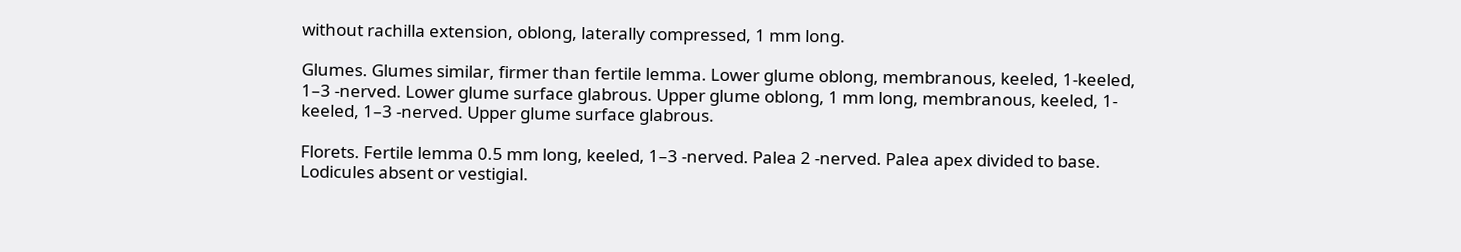without rachilla extension, oblong, laterally compressed, 1 mm long.

Glumes. Glumes similar, firmer than fertile lemma. Lower glume oblong, membranous, keeled, 1-keeled, 1–3 -nerved. Lower glume surface glabrous. Upper glume oblong, 1 mm long, membranous, keeled, 1-keeled, 1–3 -nerved. Upper glume surface glabrous.

Florets. Fertile lemma 0.5 mm long, keeled, 1–3 -nerved. Palea 2 -nerved. Palea apex divided to base. Lodicules absent or vestigial.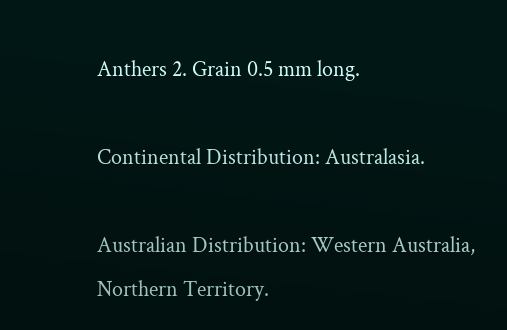Anthers 2. Grain 0.5 mm long.

Continental Distribution: Australasia.

Australian Distribution: Western Australia, Northern Territory.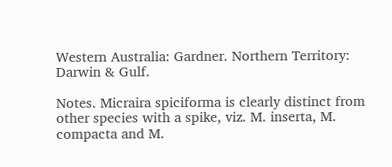Western Australia: Gardner. Northern Territory: Darwin & Gulf.

Notes. Micraira spiciforma is clearly distinct from other species with a spike, viz. M. inserta, M. compacta and M.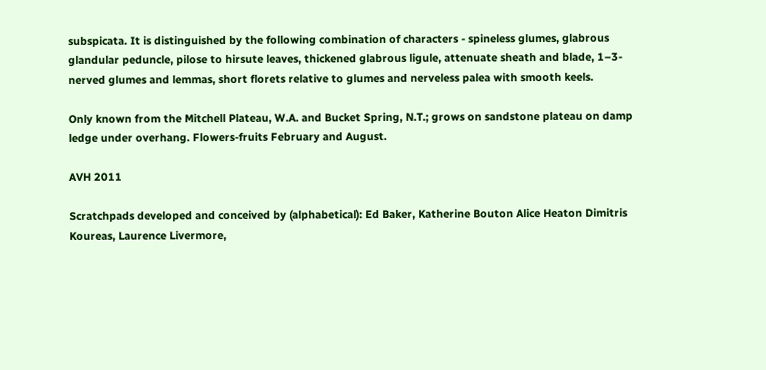subspicata. It is distinguished by the following combination of characters - spineless glumes, glabrous glandular peduncle, pilose to hirsute leaves, thickened glabrous ligule, attenuate sheath and blade, 1–3-nerved glumes and lemmas, short florets relative to glumes and nerveless palea with smooth keels.

Only known from the Mitchell Plateau, W.A. and Bucket Spring, N.T.; grows on sandstone plateau on damp ledge under overhang. Flowers-fruits February and August.

AVH 2011

Scratchpads developed and conceived by (alphabetical): Ed Baker, Katherine Bouton Alice Heaton Dimitris Koureas, Laurence Livermore,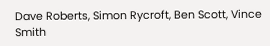Dave Roberts, Simon Rycroft, Ben Scott, Vince Smith